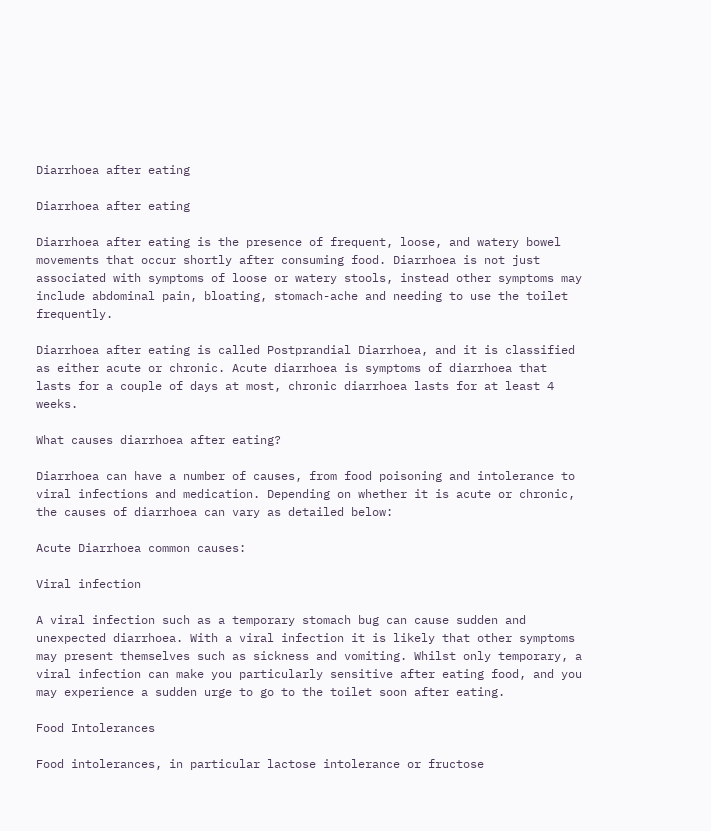Diarrhoea after eating

Diarrhoea after eating

Diarrhoea after eating is the presence of frequent, loose, and watery bowel movements that occur shortly after consuming food. Diarrhoea is not just associated with symptoms of loose or watery stools, instead other symptoms may include abdominal pain, bloating, stomach-ache and needing to use the toilet frequently.

Diarrhoea after eating is called Postprandial Diarrhoea, and it is classified as either acute or chronic. Acute diarrhoea is symptoms of diarrhoea that lasts for a couple of days at most, chronic diarrhoea lasts for at least 4 weeks.

What causes diarrhoea after eating?

Diarrhoea can have a number of causes, from food poisoning and intolerance to viral infections and medication. Depending on whether it is acute or chronic, the causes of diarrhoea can vary as detailed below:

Acute Diarrhoea common causes:

Viral infection

A viral infection such as a temporary stomach bug can cause sudden and unexpected diarrhoea. With a viral infection it is likely that other symptoms may present themselves such as sickness and vomiting. Whilst only temporary, a viral infection can make you particularly sensitive after eating food, and you may experience a sudden urge to go to the toilet soon after eating.

Food Intolerances

Food intolerances, in particular lactose intolerance or fructose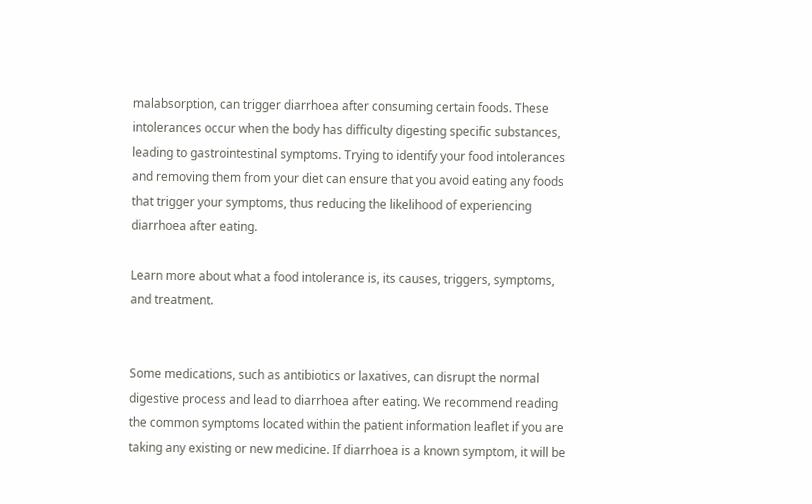malabsorption, can trigger diarrhoea after consuming certain foods. These intolerances occur when the body has difficulty digesting specific substances, leading to gastrointestinal symptoms. Trying to identify your food intolerances and removing them from your diet can ensure that you avoid eating any foods that trigger your symptoms, thus reducing the likelihood of experiencing diarrhoea after eating.

Learn more about what a food intolerance is, its causes, triggers, symptoms, and treatment.


Some medications, such as antibiotics or laxatives, can disrupt the normal digestive process and lead to diarrhoea after eating. We recommend reading the common symptoms located within the patient information leaflet if you are taking any existing or new medicine. If diarrhoea is a known symptom, it will be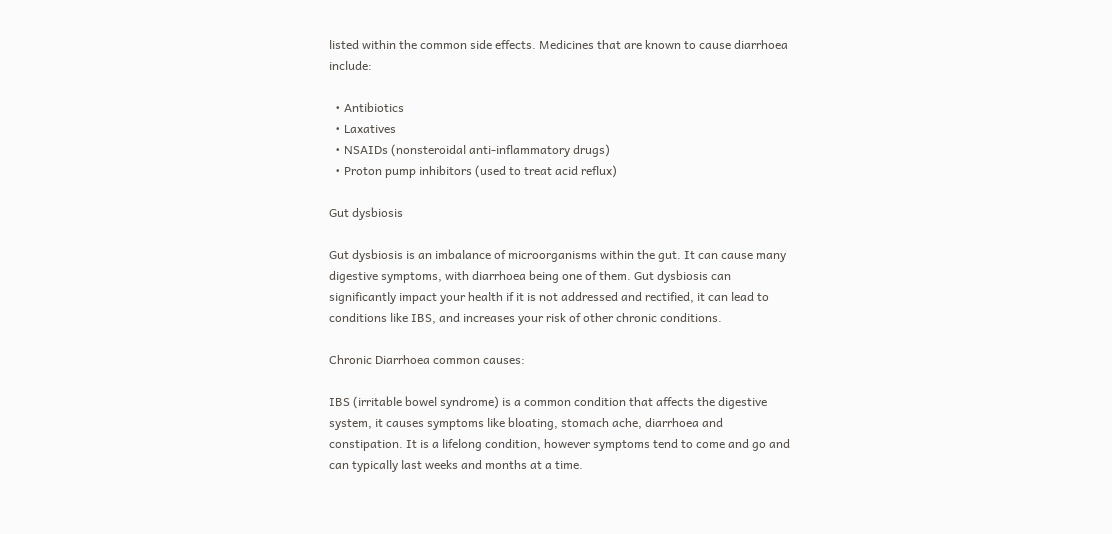listed within the common side effects. Medicines that are known to cause diarrhoea include:

  • Antibiotics
  • Laxatives
  • NSAIDs (nonsteroidal anti-inflammatory drugs)
  • Proton pump inhibitors (used to treat acid reflux)

Gut dysbiosis

Gut dysbiosis is an imbalance of microorganisms within the gut. It can cause many digestive symptoms, with diarrhoea being one of them. Gut dysbiosis can significantly impact your health if it is not addressed and rectified, it can lead to conditions like IBS, and increases your risk of other chronic conditions.

Chronic Diarrhoea common causes:

IBS (irritable bowel syndrome) is a common condition that affects the digestive system, it causes symptoms like bloating, stomach ache, diarrhoea and constipation. It is a lifelong condition, however symptoms tend to come and go and can typically last weeks and months at a time.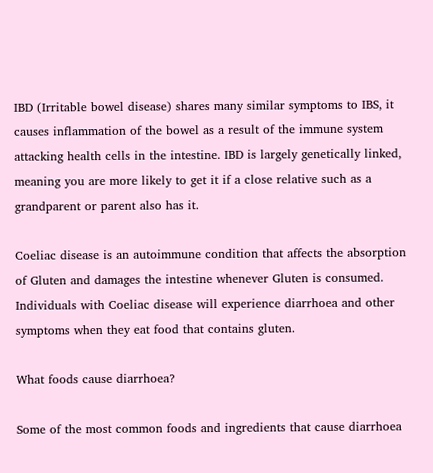IBD (Irritable bowel disease) shares many similar symptoms to IBS, it causes inflammation of the bowel as a result of the immune system attacking health cells in the intestine. IBD is largely genetically linked, meaning you are more likely to get it if a close relative such as a grandparent or parent also has it.

Coeliac disease is an autoimmune condition that affects the absorption of Gluten and damages the intestine whenever Gluten is consumed. Individuals with Coeliac disease will experience diarrhoea and other symptoms when they eat food that contains gluten.

What foods cause diarrhoea?

Some of the most common foods and ingredients that cause diarrhoea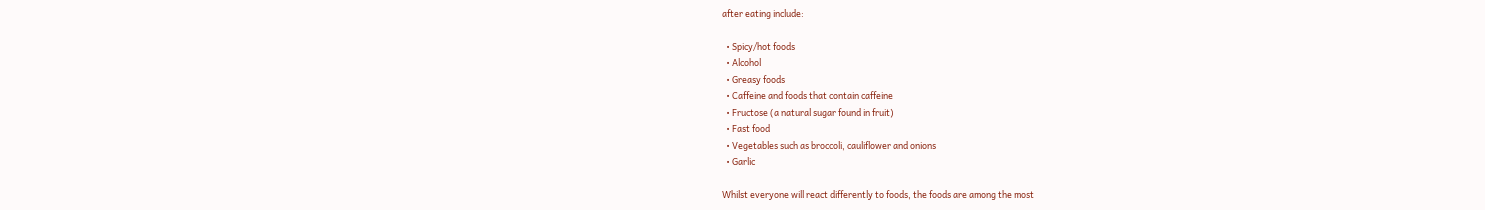after eating include:

  • Spicy/hot foods
  • Alcohol
  • Greasy foods
  • Caffeine and foods that contain caffeine
  • Fructose (a natural sugar found in fruit)
  • Fast food
  • Vegetables such as broccoli, cauliflower and onions
  • Garlic

Whilst everyone will react differently to foods, the foods are among the most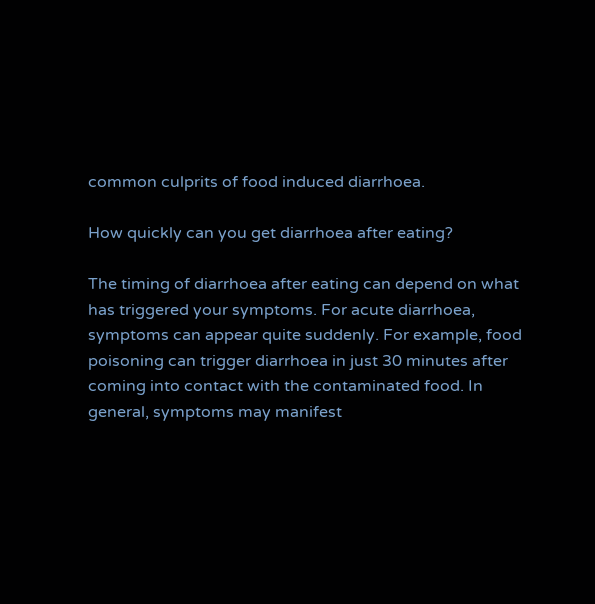common culprits of food induced diarrhoea.

How quickly can you get diarrhoea after eating?

The timing of diarrhoea after eating can depend on what has triggered your symptoms. For acute diarrhoea, symptoms can appear quite suddenly. For example, food poisoning can trigger diarrhoea in just 30 minutes after coming into contact with the contaminated food. In general, symptoms may manifest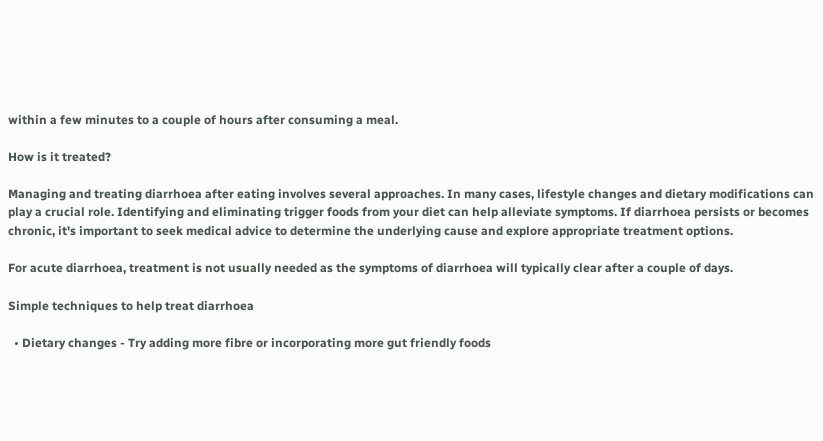within a few minutes to a couple of hours after consuming a meal.

How is it treated?

Managing and treating diarrhoea after eating involves several approaches. In many cases, lifestyle changes and dietary modifications can play a crucial role. Identifying and eliminating trigger foods from your diet can help alleviate symptoms. If diarrhoea persists or becomes chronic, it's important to seek medical advice to determine the underlying cause and explore appropriate treatment options.

For acute diarrhoea, treatment is not usually needed as the symptoms of diarrhoea will typically clear after a couple of days.

Simple techniques to help treat diarrhoea

  • Dietary changes - Try adding more fibre or incorporating more gut friendly foods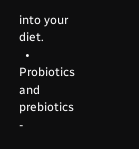into your diet.
  • Probiotics and prebiotics -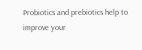Probiotics and prebiotics help to improve your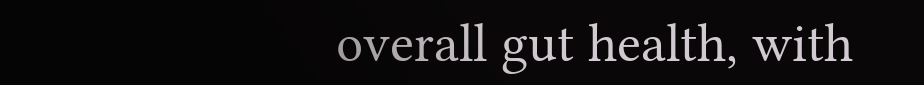overall gut health, with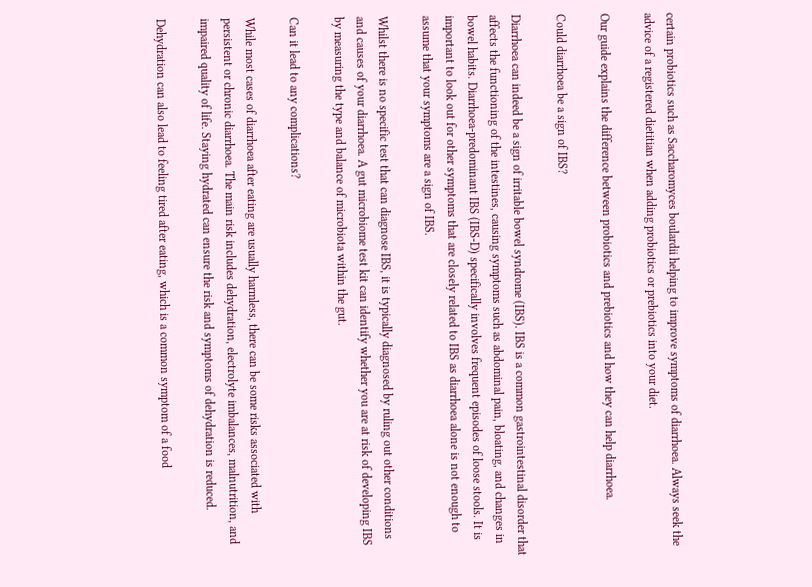certain probiotics such as Saccharomyces boulardii helping to improve symptoms of diarrhoea. Always seek the advice of a registered dietitian when adding probiotics or prebiotics into your diet.

Our guide explains the difference between probiotics and prebiotics and how they can help diarrhoea.

Could diarrhoea be a sign of IBS?

Diarrhoea can indeed be a sign of irritable bowel syndrome (IBS). IBS is a common gastrointestinal disorder that affects the functioning of the intestines, causing symptoms such as abdominal pain, bloating, and changes in bowel habits. Diarrhoea-predominant IBS (IBS-D) specifically involves frequent episodes of loose stools. It is important to look out for other symptoms that are closely related to IBS as diarrhoea alone is not enough to assume that your symptoms are a sign of IBS.

Whilst there is no specific test that can diagnose IBS, it is typically diagnosed by ruling out other conditions and causes of your diarrhoea. A gut microbiome test kit can identify whether you are at risk of developing IBS by measuring the type and balance of microbiota within the gut.

Can it lead to any complications?

While most cases of diarrhoea after eating are usually harmless, there can be some risks associated with persistent or chronic diarrhoea. The main risk includes dehydration, electrolyte imbalances, malnutrition, and impaired quality of life. Staying hydrated can ensure the risk and symptoms of dehydration is reduced.

Dehydration can also lead to feeling tired after eating, which is a common symptom of a food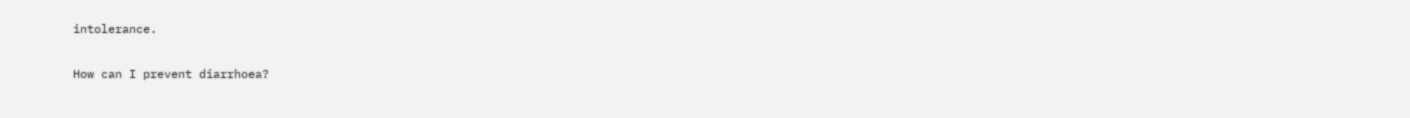intolerance.

How can I prevent diarrhoea?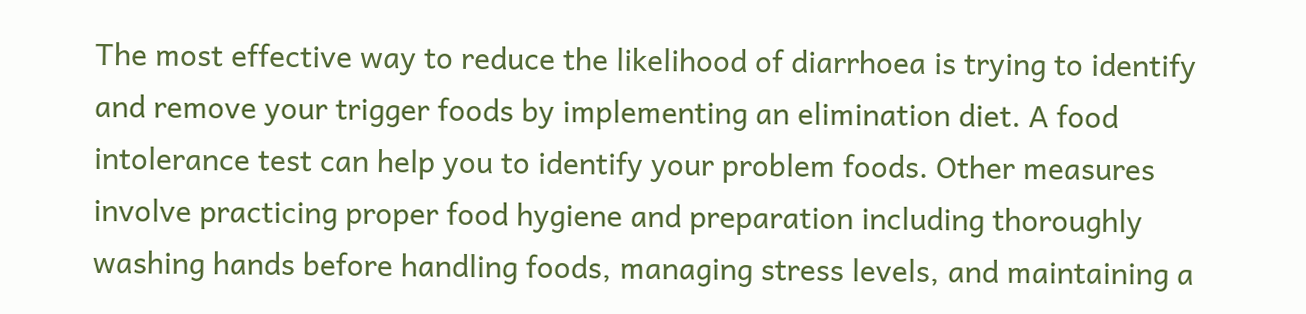The most effective way to reduce the likelihood of diarrhoea is trying to identify and remove your trigger foods by implementing an elimination diet. A food intolerance test can help you to identify your problem foods. Other measures involve practicing proper food hygiene and preparation including thoroughly washing hands before handling foods, managing stress levels, and maintaining a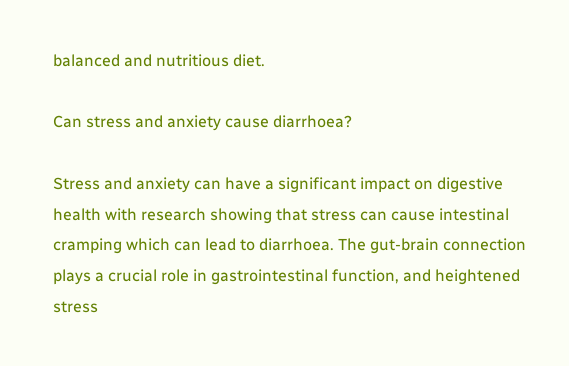balanced and nutritious diet.

Can stress and anxiety cause diarrhoea?

Stress and anxiety can have a significant impact on digestive health with research showing that stress can cause intestinal cramping which can lead to diarrhoea. The gut-brain connection plays a crucial role in gastrointestinal function, and heightened stress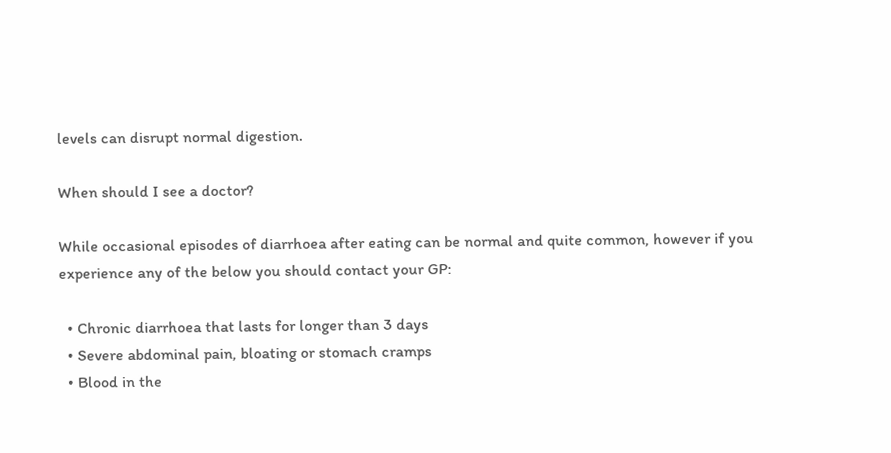levels can disrupt normal digestion.

When should I see a doctor?

While occasional episodes of diarrhoea after eating can be normal and quite common, however if you experience any of the below you should contact your GP:

  • Chronic diarrhoea that lasts for longer than 3 days
  • Severe abdominal pain, bloating or stomach cramps
  • Blood in the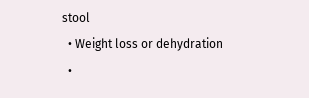stool
  • Weight loss or dehydration
  •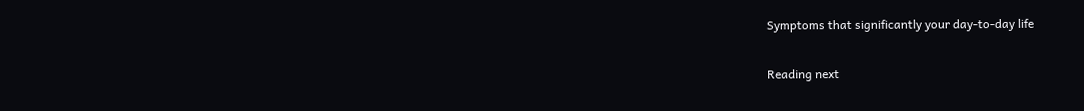Symptoms that significantly your day-to-day life

Reading next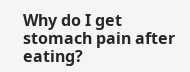Why do I get stomach pain after eating?